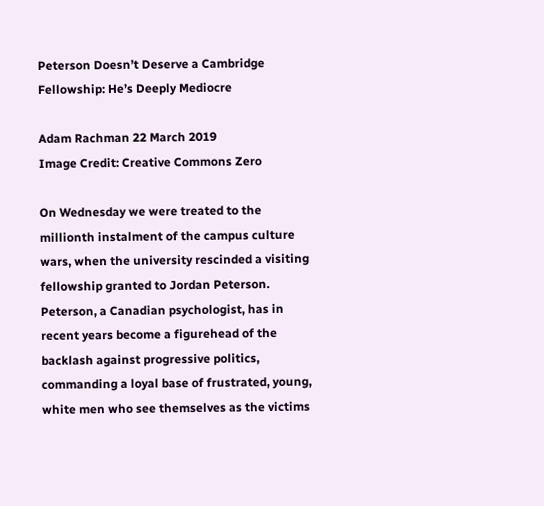Peterson Doesn’t Deserve a Cambridge Fellowship: He’s Deeply Mediocre

Adam Rachman 22 March 2019
Image Credit: Creative Commons Zero

On Wednesday we were treated to the millionth instalment of the campus culture wars, when the university rescinded a visiting fellowship granted to Jordan Peterson. Peterson, a Canadian psychologist, has in recent years become a figurehead of the backlash against progressive politics, commanding a loyal base of frustrated, young, white men who see themselves as the victims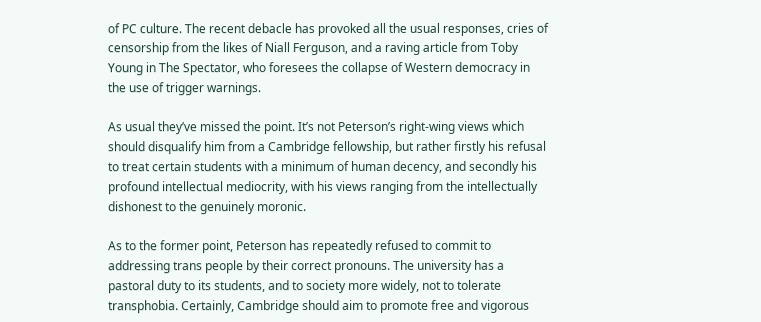of PC culture. The recent debacle has provoked all the usual responses, cries of censorship from the likes of Niall Ferguson, and a raving article from Toby Young in The Spectator, who foresees the collapse of Western democracy in the use of trigger warnings.

As usual they’ve missed the point. It’s not Peterson’s right-wing views which should disqualify him from a Cambridge fellowship, but rather firstly his refusal to treat certain students with a minimum of human decency, and secondly his profound intellectual mediocrity, with his views ranging from the intellectually dishonest to the genuinely moronic.

As to the former point, Peterson has repeatedly refused to commit to addressing trans people by their correct pronouns. The university has a pastoral duty to its students, and to society more widely, not to tolerate transphobia. Certainly, Cambridge should aim to promote free and vigorous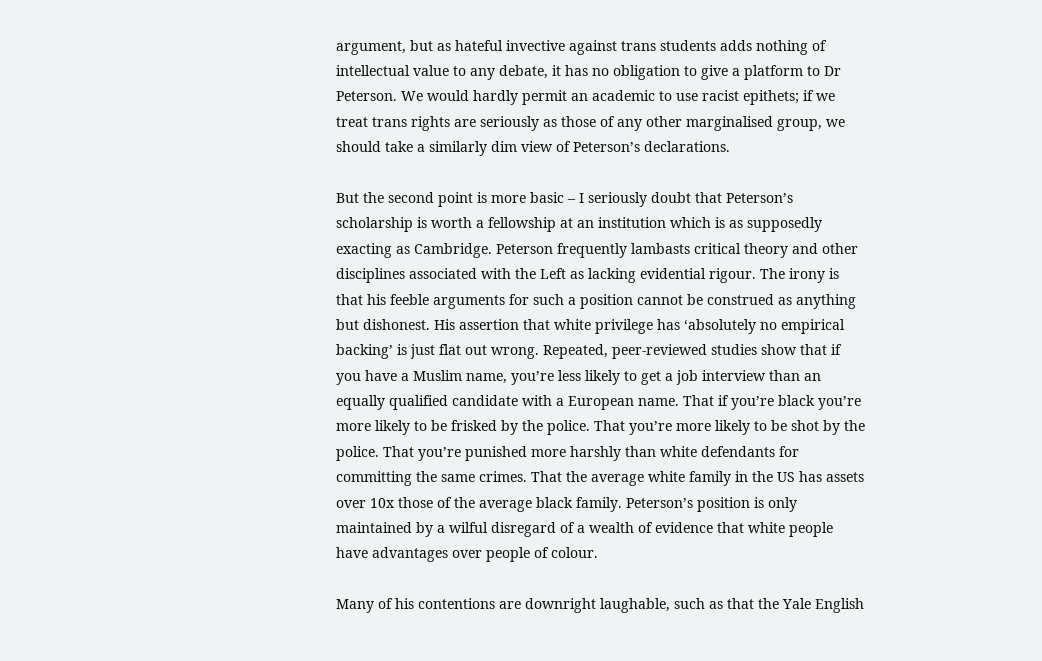argument, but as hateful invective against trans students adds nothing of intellectual value to any debate, it has no obligation to give a platform to Dr Peterson. We would hardly permit an academic to use racist epithets; if we treat trans rights are seriously as those of any other marginalised group, we should take a similarly dim view of Peterson’s declarations.

But the second point is more basic – I seriously doubt that Peterson’s scholarship is worth a fellowship at an institution which is as supposedly exacting as Cambridge. Peterson frequently lambasts critical theory and other disciplines associated with the Left as lacking evidential rigour. The irony is that his feeble arguments for such a position cannot be construed as anything but dishonest. His assertion that white privilege has ‘absolutely no empirical backing’ is just flat out wrong. Repeated, peer-reviewed studies show that if you have a Muslim name, you’re less likely to get a job interview than an equally qualified candidate with a European name. That if you’re black you’re more likely to be frisked by the police. That you’re more likely to be shot by the police. That you’re punished more harshly than white defendants for committing the same crimes. That the average white family in the US has assets over 10x those of the average black family. Peterson’s position is only maintained by a wilful disregard of a wealth of evidence that white people have advantages over people of colour.

Many of his contentions are downright laughable, such as that the Yale English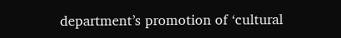department’s promotion of ‘cultural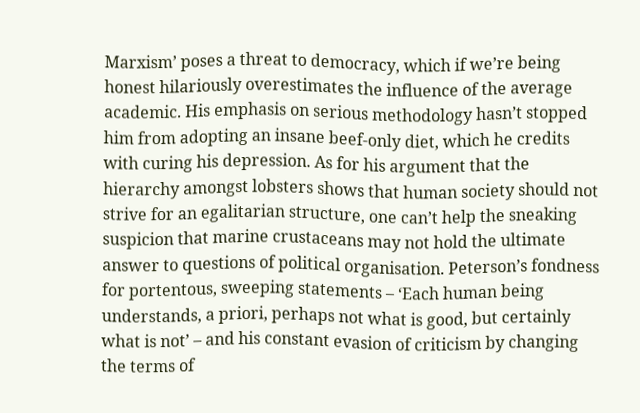Marxism’ poses a threat to democracy, which if we’re being honest hilariously overestimates the influence of the average academic. His emphasis on serious methodology hasn’t stopped him from adopting an insane beef-only diet, which he credits with curing his depression. As for his argument that the hierarchy amongst lobsters shows that human society should not strive for an egalitarian structure, one can’t help the sneaking suspicion that marine crustaceans may not hold the ultimate answer to questions of political organisation. Peterson’s fondness for portentous, sweeping statements – ‘Each human being understands, a priori, perhaps not what is good, but certainly what is not’ – and his constant evasion of criticism by changing the terms of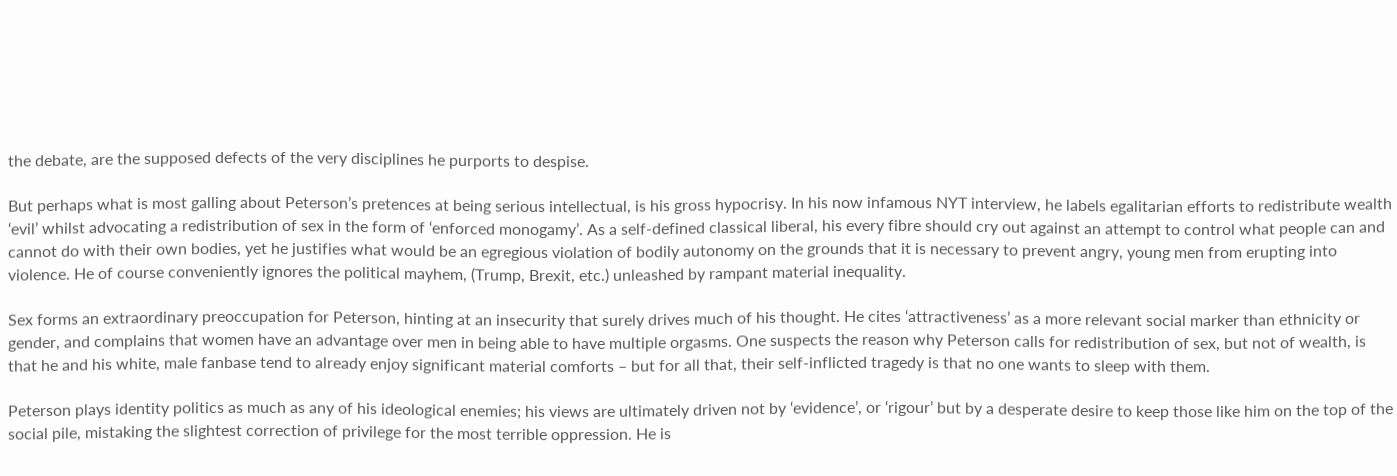the debate, are the supposed defects of the very disciplines he purports to despise.

But perhaps what is most galling about Peterson’s pretences at being serious intellectual, is his gross hypocrisy. In his now infamous NYT interview, he labels egalitarian efforts to redistribute wealth ‘evil’ whilst advocating a redistribution of sex in the form of ‘enforced monogamy’. As a self-defined classical liberal, his every fibre should cry out against an attempt to control what people can and cannot do with their own bodies, yet he justifies what would be an egregious violation of bodily autonomy on the grounds that it is necessary to prevent angry, young men from erupting into violence. He of course conveniently ignores the political mayhem, (Trump, Brexit, etc.) unleashed by rampant material inequality.

Sex forms an extraordinary preoccupation for Peterson, hinting at an insecurity that surely drives much of his thought. He cites ‘attractiveness’ as a more relevant social marker than ethnicity or gender, and complains that women have an advantage over men in being able to have multiple orgasms. One suspects the reason why Peterson calls for redistribution of sex, but not of wealth, is that he and his white, male fanbase tend to already enjoy significant material comforts – but for all that, their self-inflicted tragedy is that no one wants to sleep with them.

Peterson plays identity politics as much as any of his ideological enemies; his views are ultimately driven not by ‘evidence’, or ‘rigour’ but by a desperate desire to keep those like him on the top of the social pile, mistaking the slightest correction of privilege for the most terrible oppression. He is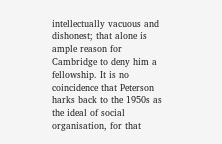intellectually vacuous and dishonest; that alone is ample reason for Cambridge to deny him a fellowship. It is no coincidence that Peterson harks back to the 1950s as the ideal of social organisation, for that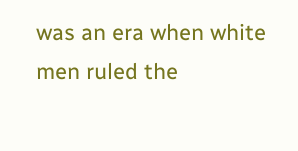was an era when white men ruled the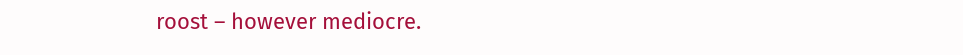roost – however mediocre.